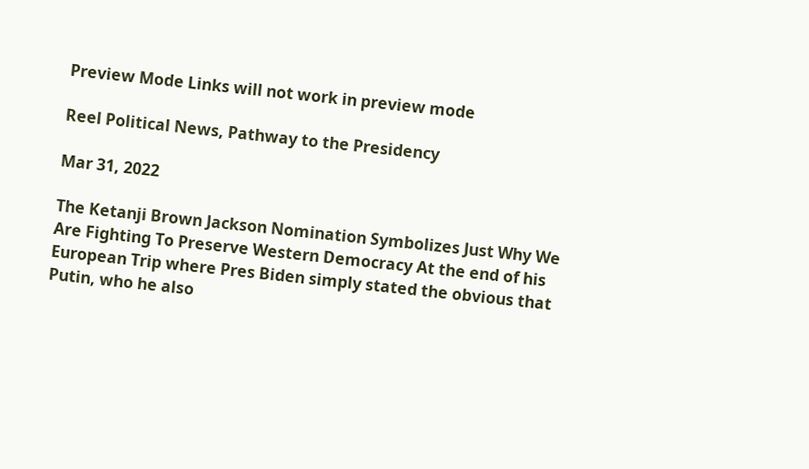Preview Mode Links will not work in preview mode

Reel Political News, Pathway to the Presidency

Mar 31, 2022

The Ketanji Brown Jackson Nomination Symbolizes Just Why We Are Fighting To Preserve Western Democracy At the end of his European Trip where Pres Biden simply stated the obvious that Putin, who he also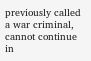previously called a war criminal, cannot continue in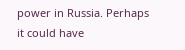power in Russia. Perhaps it could have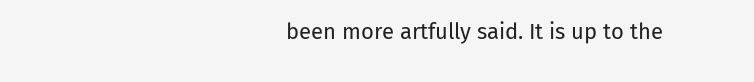been more artfully said. It is up to the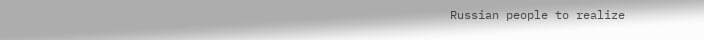Russian people to realize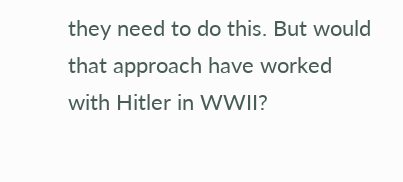they need to do this. But would that approach have worked with Hitler in WWII?